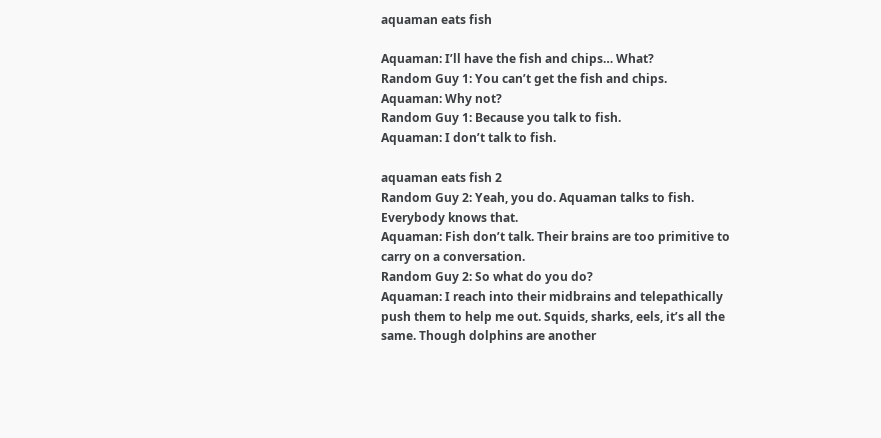aquaman eats fish

Aquaman: I’ll have the fish and chips… What?
Random Guy 1: You can’t get the fish and chips.
Aquaman: Why not?
Random Guy 1: Because you talk to fish.
Aquaman: I don’t talk to fish.

aquaman eats fish 2
Random Guy 2: Yeah, you do. Aquaman talks to fish. Everybody knows that.
Aquaman: Fish don’t talk. Their brains are too primitive to carry on a conversation.
Random Guy 2: So what do you do?
Aquaman: I reach into their midbrains and telepathically push them to help me out. Squids, sharks, eels, it’s all the same. Though dolphins are another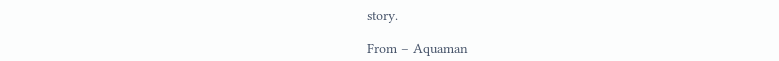story.

From – Aquaman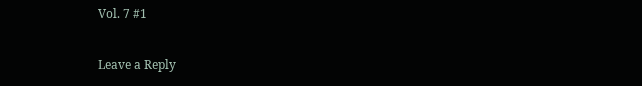Vol. 7 #1

Leave a Reply